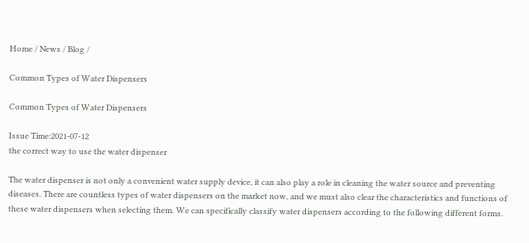Home / News / Blog /

Common Types of Water Dispensers

Common Types of Water Dispensers

Issue Time:2021-07-12
the correct way to use the water dispenser

The water dispenser is not only a convenient water supply device, it can also play a role in cleaning the water source and preventing diseases. There are countless types of water dispensers on the market now, and we must also clear the characteristics and functions of these water dispensers when selecting them. We can specifically classify water dispensers according to the following different forms.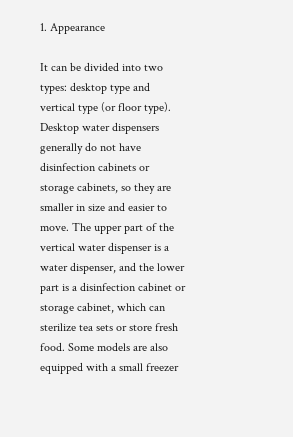1. Appearance

It can be divided into two types: desktop type and vertical type (or floor type). Desktop water dispensers generally do not have disinfection cabinets or storage cabinets, so they are smaller in size and easier to move. The upper part of the vertical water dispenser is a water dispenser, and the lower part is a disinfection cabinet or storage cabinet, which can sterilize tea sets or store fresh food. Some models are also equipped with a small freezer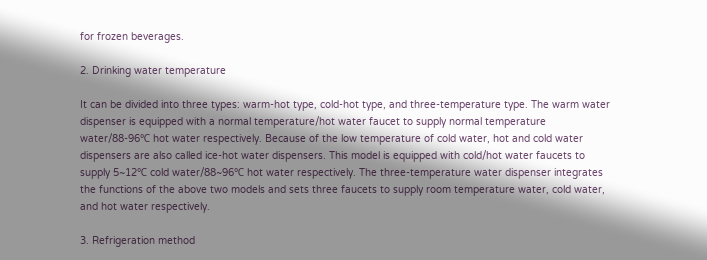for frozen beverages.

2. Drinking water temperature

It can be divided into three types: warm-hot type, cold-hot type, and three-temperature type. The warm water dispenser is equipped with a normal temperature/hot water faucet to supply normal temperature water/88-96℃ hot water respectively. Because of the low temperature of cold water, hot and cold water dispensers are also called ice-hot water dispensers. This model is equipped with cold/hot water faucets to supply 5~12℃ cold water/88~96℃ hot water respectively. The three-temperature water dispenser integrates the functions of the above two models and sets three faucets to supply room temperature water, cold water, and hot water respectively.

3. Refrigeration method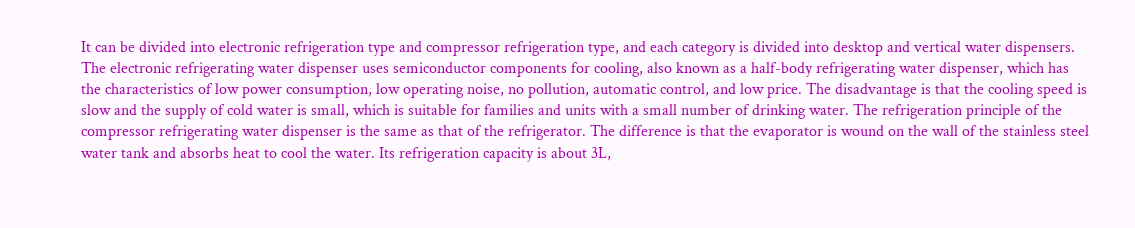It can be divided into electronic refrigeration type and compressor refrigeration type, and each category is divided into desktop and vertical water dispensers. The electronic refrigerating water dispenser uses semiconductor components for cooling, also known as a half-body refrigerating water dispenser, which has the characteristics of low power consumption, low operating noise, no pollution, automatic control, and low price. The disadvantage is that the cooling speed is slow and the supply of cold water is small, which is suitable for families and units with a small number of drinking water. The refrigeration principle of the compressor refrigerating water dispenser is the same as that of the refrigerator. The difference is that the evaporator is wound on the wall of the stainless steel water tank and absorbs heat to cool the water. Its refrigeration capacity is about 3L,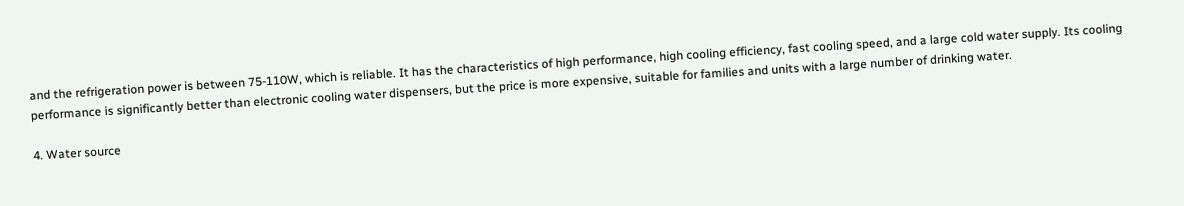and the refrigeration power is between 75-110W, which is reliable. It has the characteristics of high performance, high cooling efficiency, fast cooling speed, and a large cold water supply. Its cooling performance is significantly better than electronic cooling water dispensers, but the price is more expensive, suitable for families and units with a large number of drinking water.

4. Water source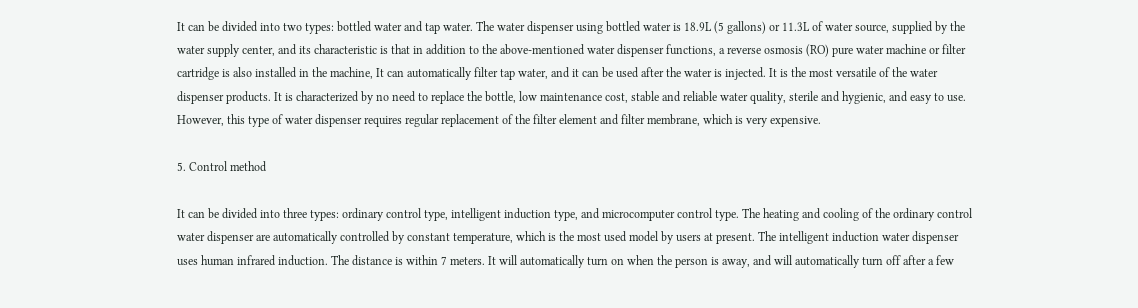It can be divided into two types: bottled water and tap water. The water dispenser using bottled water is 18.9L (5 gallons) or 11.3L of water source, supplied by the water supply center, and its characteristic is that in addition to the above-mentioned water dispenser functions, a reverse osmosis (RO) pure water machine or filter cartridge is also installed in the machine, It can automatically filter tap water, and it can be used after the water is injected. It is the most versatile of the water dispenser products. It is characterized by no need to replace the bottle, low maintenance cost, stable and reliable water quality, sterile and hygienic, and easy to use. However, this type of water dispenser requires regular replacement of the filter element and filter membrane, which is very expensive.

5. Control method

It can be divided into three types: ordinary control type, intelligent induction type, and microcomputer control type. The heating and cooling of the ordinary control water dispenser are automatically controlled by constant temperature, which is the most used model by users at present. The intelligent induction water dispenser uses human infrared induction. The distance is within 7 meters. It will automatically turn on when the person is away, and will automatically turn off after a few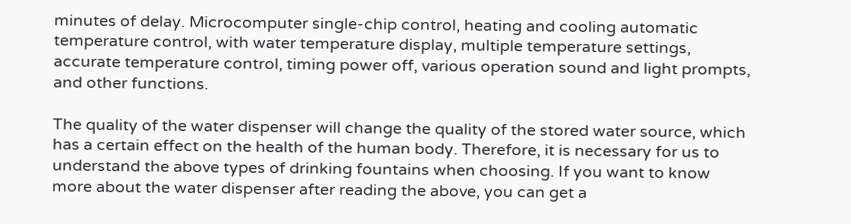minutes of delay. Microcomputer single-chip control, heating and cooling automatic temperature control, with water temperature display, multiple temperature settings, accurate temperature control, timing power off, various operation sound and light prompts, and other functions.

The quality of the water dispenser will change the quality of the stored water source, which has a certain effect on the health of the human body. Therefore, it is necessary for us to understand the above types of drinking fountains when choosing. If you want to know more about the water dispenser after reading the above, you can get a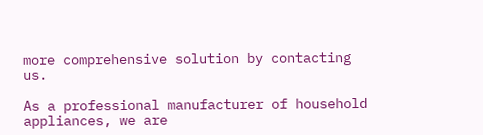more comprehensive solution by contacting us.

As a professional manufacturer of household appliances, we are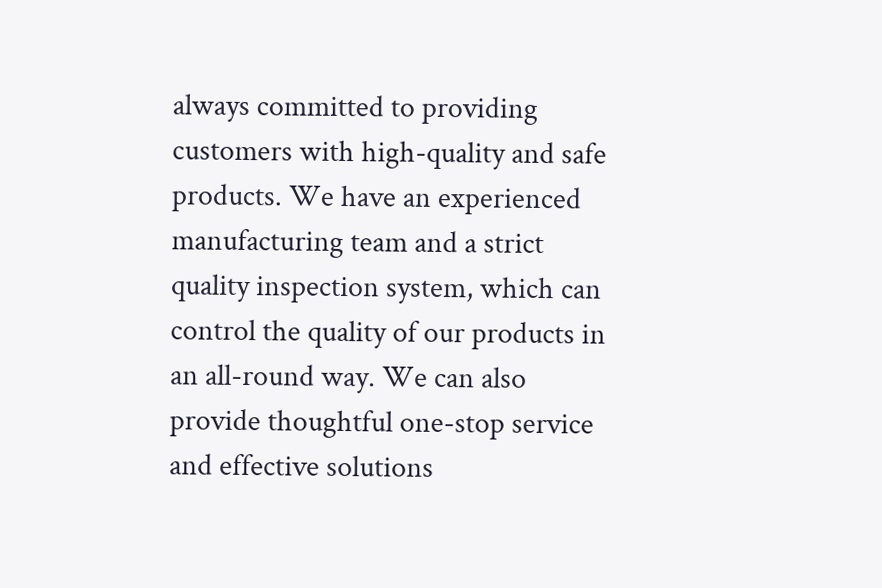always committed to providing customers with high-quality and safe products. We have an experienced manufacturing team and a strict quality inspection system, which can control the quality of our products in an all-round way. We can also provide thoughtful one-stop service and effective solutions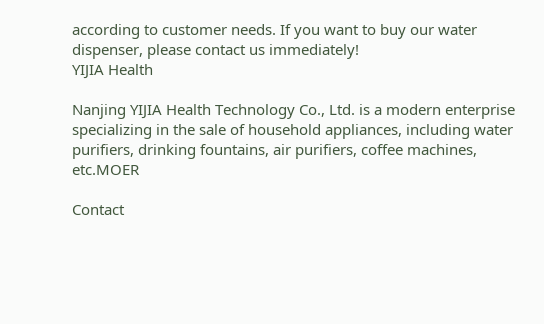according to customer needs. If you want to buy our water dispenser, please contact us immediately!
YIJIA Health

Nanjing YIJIA Health Technology Co., Ltd. is a modern enterprise specializing in the sale of household appliances, including water purifiers, drinking fountains, air purifiers, coffee machines, etc.MOER

Contact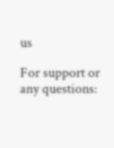us

For support or any questions: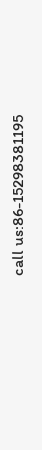call us:86-15298381195